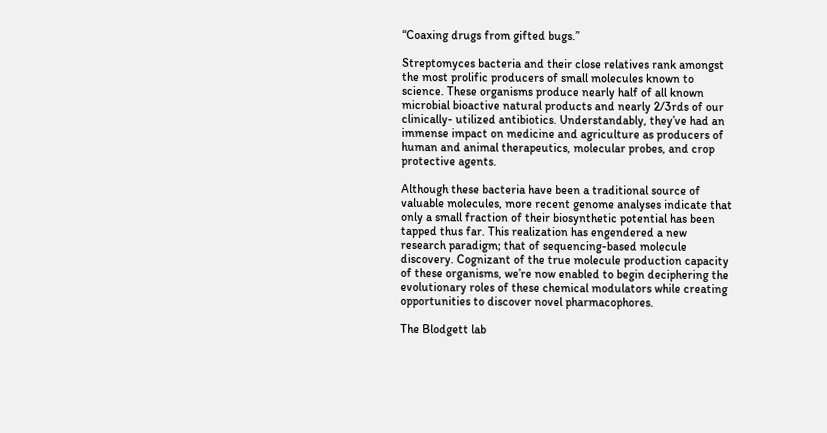“Coaxing drugs from gifted bugs.”

Streptomyces bacteria and their close relatives rank amongst the most prolific producers of small molecules known to science. These organisms produce nearly half of all known microbial bioactive natural products and nearly 2/3rds of our clinically- utilized antibiotics. Understandably, they’ve had an immense impact on medicine and agriculture as producers of human and animal therapeutics, molecular probes, and crop protective agents.

Although these bacteria have been a traditional source of valuable molecules, more recent genome analyses indicate that only a small fraction of their biosynthetic potential has been tapped thus far. This realization has engendered a new research paradigm; that of sequencing-based molecule discovery. Cognizant of the true molecule production capacity of these organisms, we’re now enabled to begin deciphering the evolutionary roles of these chemical modulators while creating opportunities to discover novel pharmacophores.

The Blodgett lab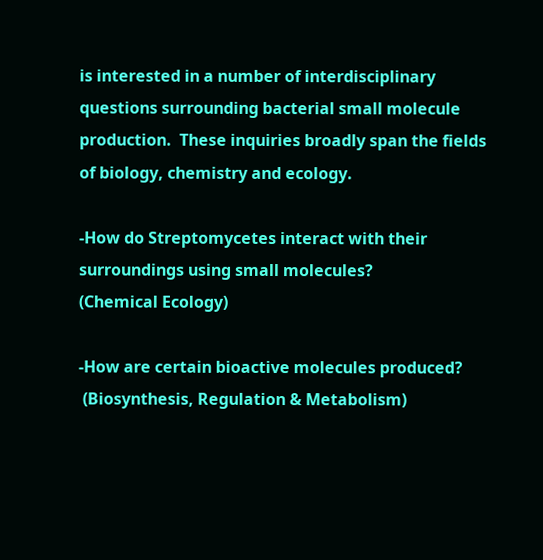is interested in a number of interdisciplinary questions surrounding bacterial small molecule production.  These inquiries broadly span the fields of biology, chemistry and ecology.

-How do Streptomycetes interact with their surroundings using small molecules?
(Chemical Ecology)

-How are certain bioactive molecules produced?
 (Biosynthesis, Regulation & Metabolism)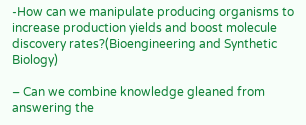-How can we manipulate producing organisms to increase production yields and boost molecule discovery rates?(Bioengineering and Synthetic Biology)

– Can we combine knowledge gleaned from answering the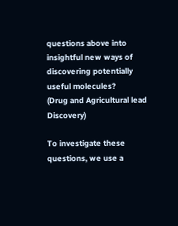questions above into insightful new ways of discovering potentially useful molecules?
(Drug and Agricultural lead Discovery)

To investigate these questions, we use a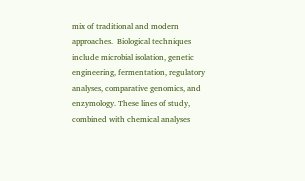mix of traditional and modern approaches.  Biological techniques include microbial isolation, genetic engineering, fermentation, regulatory analyses, comparative genomics, and enzymology. These lines of study, combined with chemical analyses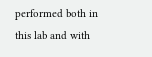performed both in this lab and with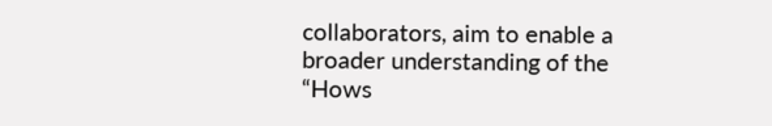collaborators, aim to enable a broader understanding of the “Hows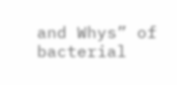and Whys” of bacterial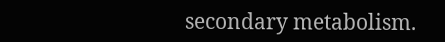secondary metabolism.